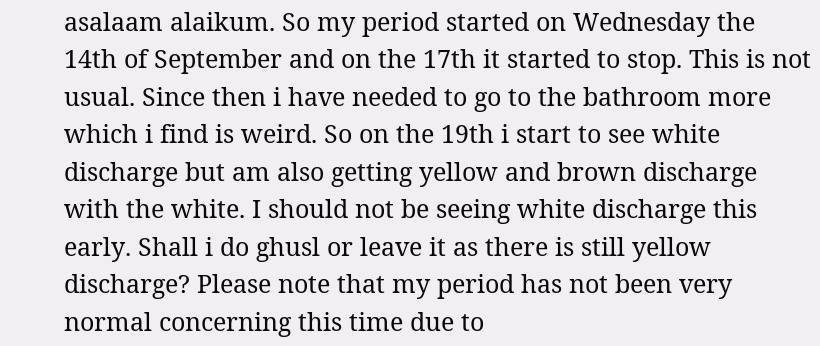asalaam alaikum. So my period started on Wednesday the 14th of September and on the 17th it started to stop. This is not usual. Since then i have needed to go to the bathroom more which i find is weird. So on the 19th i start to see white discharge but am also getting yellow and brown discharge with the white. I should not be seeing white discharge this early. Shall i do ghusl or leave it as there is still yellow discharge? Please note that my period has not been very normal concerning this time due to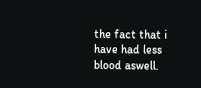the fact that i have had less blood aswell.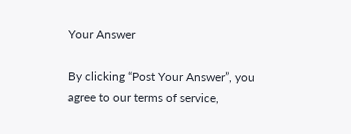Your Answer

By clicking “Post Your Answer”, you agree to our terms of service,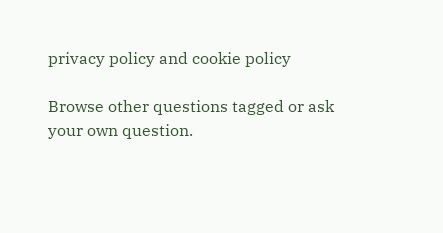privacy policy and cookie policy

Browse other questions tagged or ask your own question.